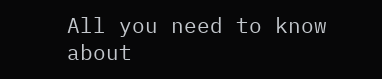All you need to know about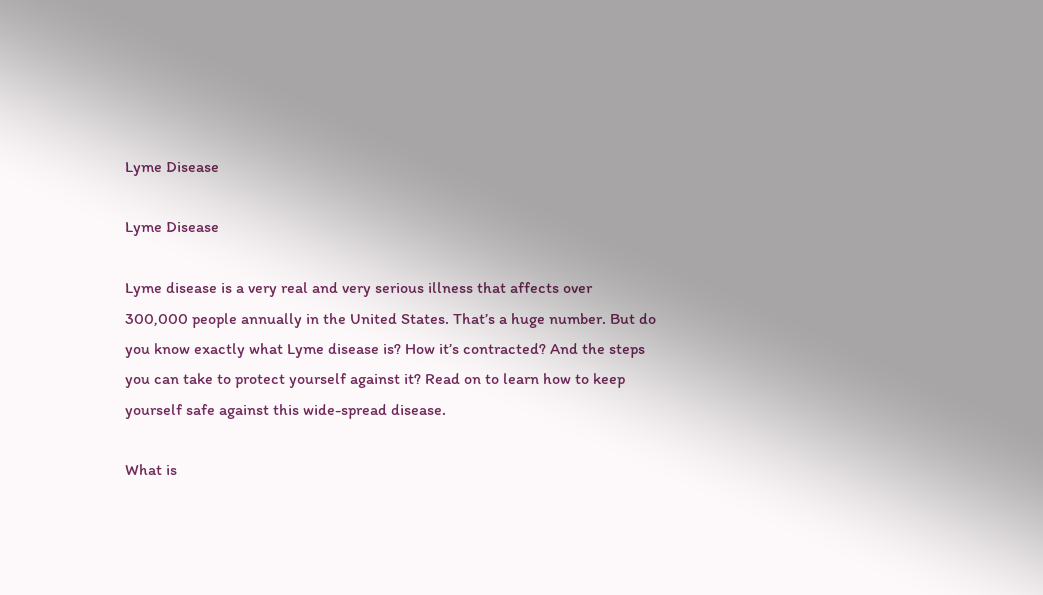Lyme Disease

Lyme Disease

Lyme disease is a very real and very serious illness that affects over 300,000 people annually in the United States. That’s a huge number. But do you know exactly what Lyme disease is? How it’s contracted? And the steps you can take to protect yourself against it? Read on to learn how to keep yourself safe against this wide-spread disease.

What is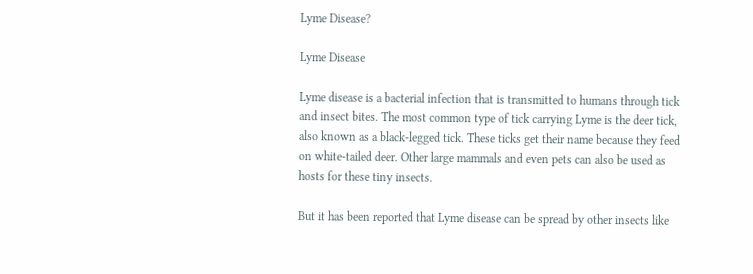Lyme Disease?

Lyme Disease

Lyme disease is a bacterial infection that is transmitted to humans through tick and insect bites. The most common type of tick carrying Lyme is the deer tick, also known as a black-legged tick. These ticks get their name because they feed on white-tailed deer. Other large mammals and even pets can also be used as hosts for these tiny insects.

But it has been reported that Lyme disease can be spread by other insects like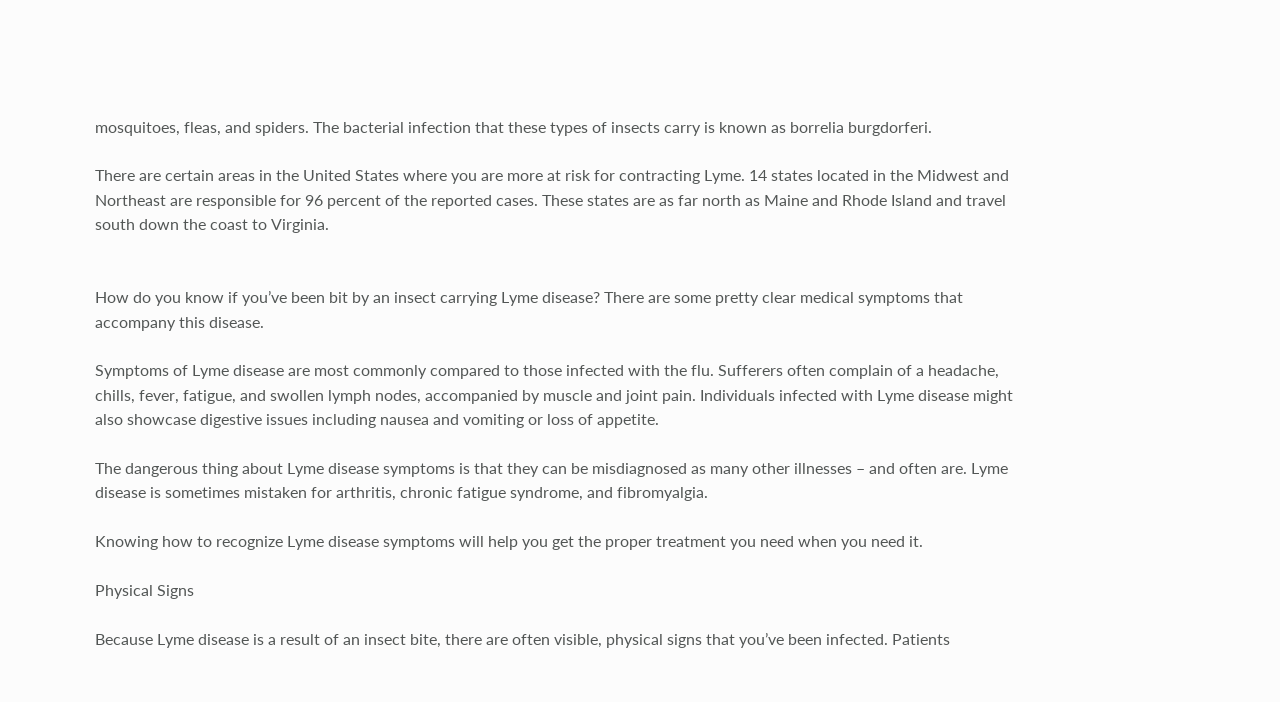mosquitoes, fleas, and spiders. The bacterial infection that these types of insects carry is known as borrelia burgdorferi.

There are certain areas in the United States where you are more at risk for contracting Lyme. 14 states located in the Midwest and Northeast are responsible for 96 percent of the reported cases. These states are as far north as Maine and Rhode Island and travel south down the coast to Virginia.


How do you know if you’ve been bit by an insect carrying Lyme disease? There are some pretty clear medical symptoms that accompany this disease.

Symptoms of Lyme disease are most commonly compared to those infected with the flu. Sufferers often complain of a headache, chills, fever, fatigue, and swollen lymph nodes, accompanied by muscle and joint pain. Individuals infected with Lyme disease might also showcase digestive issues including nausea and vomiting or loss of appetite.

The dangerous thing about Lyme disease symptoms is that they can be misdiagnosed as many other illnesses – and often are. Lyme disease is sometimes mistaken for arthritis, chronic fatigue syndrome, and fibromyalgia.

Knowing how to recognize Lyme disease symptoms will help you get the proper treatment you need when you need it.

Physical Signs

Because Lyme disease is a result of an insect bite, there are often visible, physical signs that you’ve been infected. Patients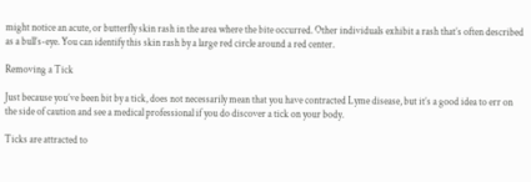might notice an acute, or butterfly skin rash in the area where the bite occurred. Other individuals exhibit a rash that’s often described as a bull’s-eye. You can identify this skin rash by a large red circle around a red center.

Removing a Tick

Just because you’ve been bit by a tick, does not necessarily mean that you have contracted Lyme disease, but it’s a good idea to err on the side of caution and see a medical professional if you do discover a tick on your body.

Ticks are attracted to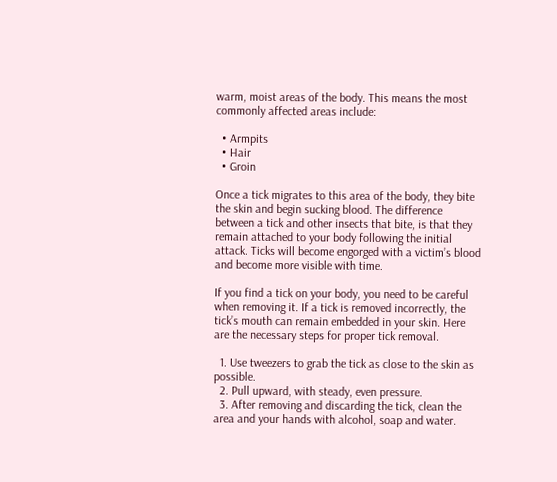warm, moist areas of the body. This means the most commonly affected areas include:

  • Armpits
  • Hair
  • Groin

Once a tick migrates to this area of the body, they bite the skin and begin sucking blood. The difference between a tick and other insects that bite, is that they remain attached to your body following the initial attack. Ticks will become engorged with a victim’s blood and become more visible with time.

If you find a tick on your body, you need to be careful when removing it. If a tick is removed incorrectly, the tick’s mouth can remain embedded in your skin. Here are the necessary steps for proper tick removal.

  1. Use tweezers to grab the tick as close to the skin as possible.
  2. Pull upward, with steady, even pressure.
  3. After removing and discarding the tick, clean the area and your hands with alcohol, soap and water.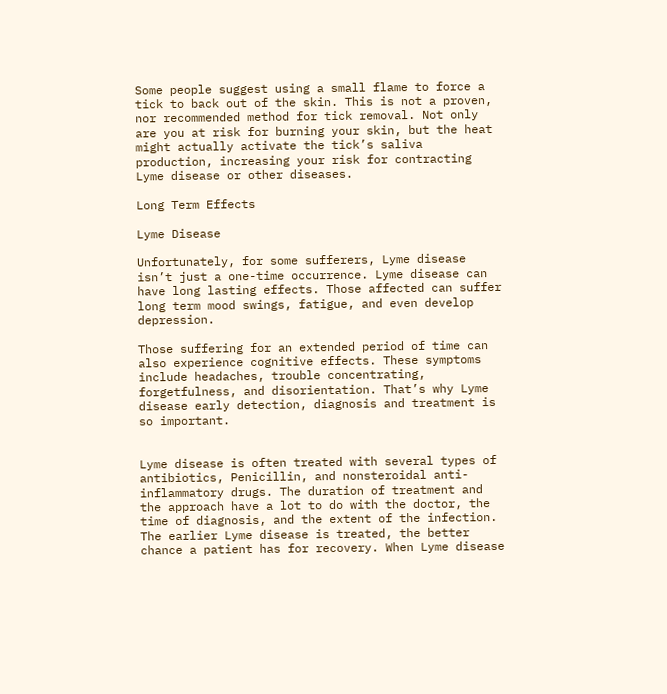Some people suggest using a small flame to force a tick to back out of the skin. This is not a proven, nor recommended method for tick removal. Not only are you at risk for burning your skin, but the heat might actually activate the tick’s saliva production, increasing your risk for contracting Lyme disease or other diseases.

Long Term Effects

Lyme Disease

Unfortunately, for some sufferers, Lyme disease isn’t just a one-time occurrence. Lyme disease can have long lasting effects. Those affected can suffer long term mood swings, fatigue, and even develop depression.

Those suffering for an extended period of time can also experience cognitive effects. These symptoms include headaches, trouble concentrating, forgetfulness, and disorientation. That’s why Lyme disease early detection, diagnosis and treatment is so important.


Lyme disease is often treated with several types of antibiotics, Penicillin, and nonsteroidal anti-inflammatory drugs. The duration of treatment and the approach have a lot to do with the doctor, the time of diagnosis, and the extent of the infection. The earlier Lyme disease is treated, the better chance a patient has for recovery. When Lyme disease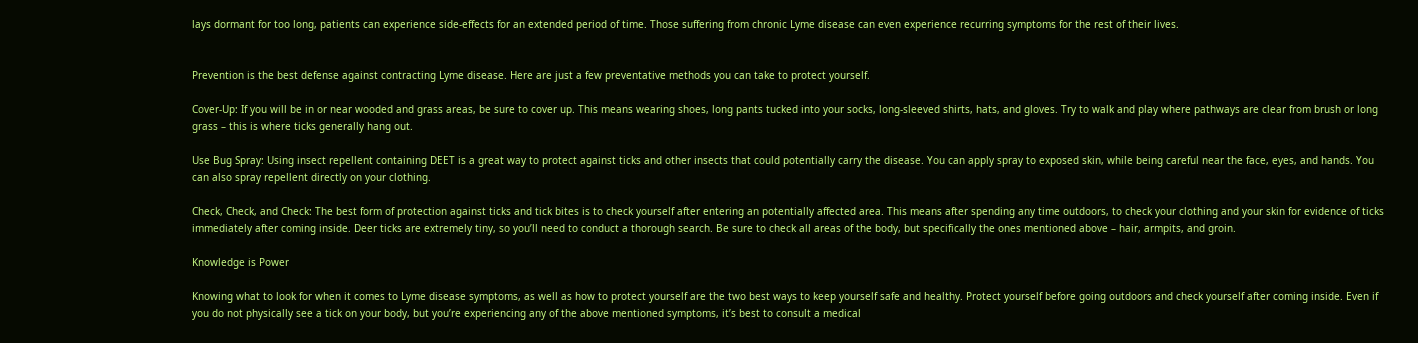lays dormant for too long, patients can experience side-effects for an extended period of time. Those suffering from chronic Lyme disease can even experience recurring symptoms for the rest of their lives.


Prevention is the best defense against contracting Lyme disease. Here are just a few preventative methods you can take to protect yourself.

Cover-Up: If you will be in or near wooded and grass areas, be sure to cover up. This means wearing shoes, long pants tucked into your socks, long-sleeved shirts, hats, and gloves. Try to walk and play where pathways are clear from brush or long grass – this is where ticks generally hang out.

Use Bug Spray: Using insect repellent containing DEET is a great way to protect against ticks and other insects that could potentially carry the disease. You can apply spray to exposed skin, while being careful near the face, eyes, and hands. You can also spray repellent directly on your clothing.

Check, Check, and Check: The best form of protection against ticks and tick bites is to check yourself after entering an potentially affected area. This means after spending any time outdoors, to check your clothing and your skin for evidence of ticks immediately after coming inside. Deer ticks are extremely tiny, so you’ll need to conduct a thorough search. Be sure to check all areas of the body, but specifically the ones mentioned above – hair, armpits, and groin.

Knowledge is Power

Knowing what to look for when it comes to Lyme disease symptoms, as well as how to protect yourself are the two best ways to keep yourself safe and healthy. Protect yourself before going outdoors and check yourself after coming inside. Even if you do not physically see a tick on your body, but you’re experiencing any of the above mentioned symptoms, it’s best to consult a medical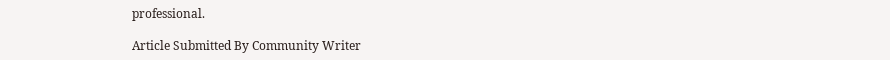professional.

Article Submitted By Community Writer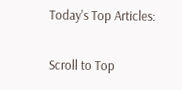Today's Top Articles:

Scroll to Top